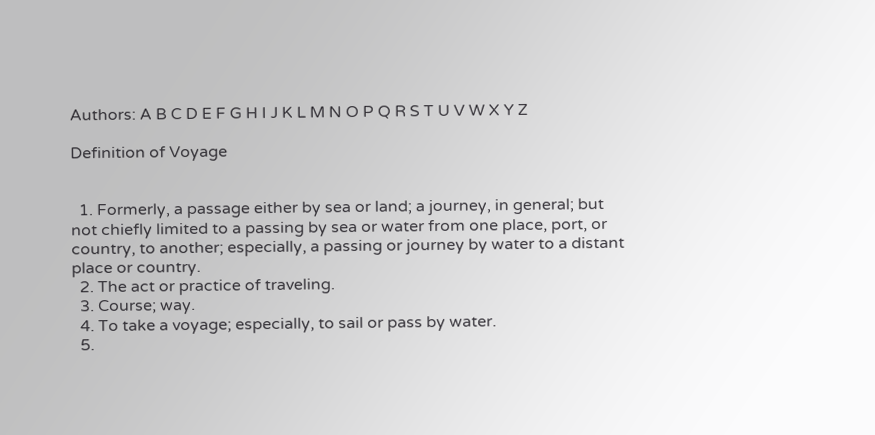Authors: A B C D E F G H I J K L M N O P Q R S T U V W X Y Z

Definition of Voyage


  1. Formerly, a passage either by sea or land; a journey, in general; but not chiefly limited to a passing by sea or water from one place, port, or country, to another; especially, a passing or journey by water to a distant place or country.
  2. The act or practice of traveling.
  3. Course; way.
  4. To take a voyage; especially, to sail or pass by water.
  5.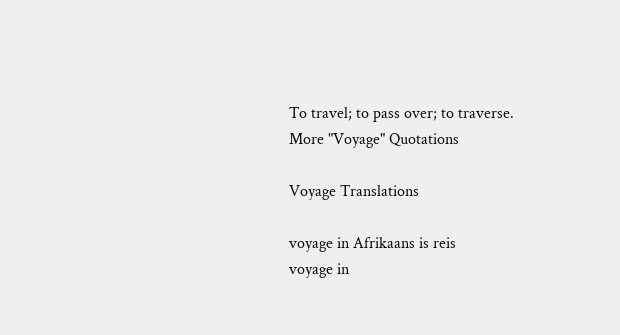To travel; to pass over; to traverse.
More "Voyage" Quotations

Voyage Translations

voyage in Afrikaans is reis
voyage in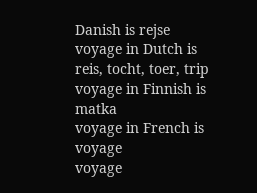Danish is rejse
voyage in Dutch is reis, tocht, toer, trip
voyage in Finnish is matka
voyage in French is voyage
voyage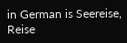in German is Seereise, Reise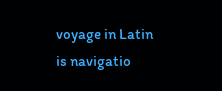voyage in Latin is navigatio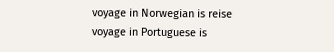voyage in Norwegian is reise
voyage in Portuguese is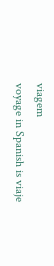viagem
voyage in Spanish is viaje